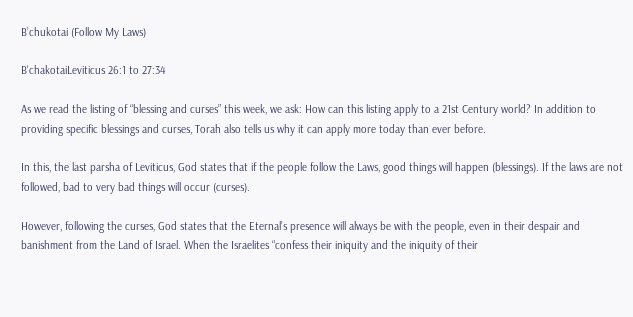B’chukotai (Follow My Laws)

B'chakotaiLeviticus 26:1 to 27:34

As we read the listing of “blessing and curses” this week, we ask: How can this listing apply to a 21st Century world? In addition to providing specific blessings and curses, Torah also tells us why it can apply more today than ever before.

In this, the last parsha of Leviticus, God states that if the people follow the Laws, good things will happen (blessings). If the laws are not followed, bad to very bad things will occur (curses).

However, following the curses, God states that the Eternal’s presence will always be with the people, even in their despair and banishment from the Land of Israel. When the Israelites “confess their iniquity and the iniquity of their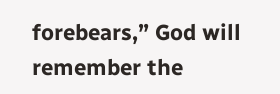forebears,” God will remember the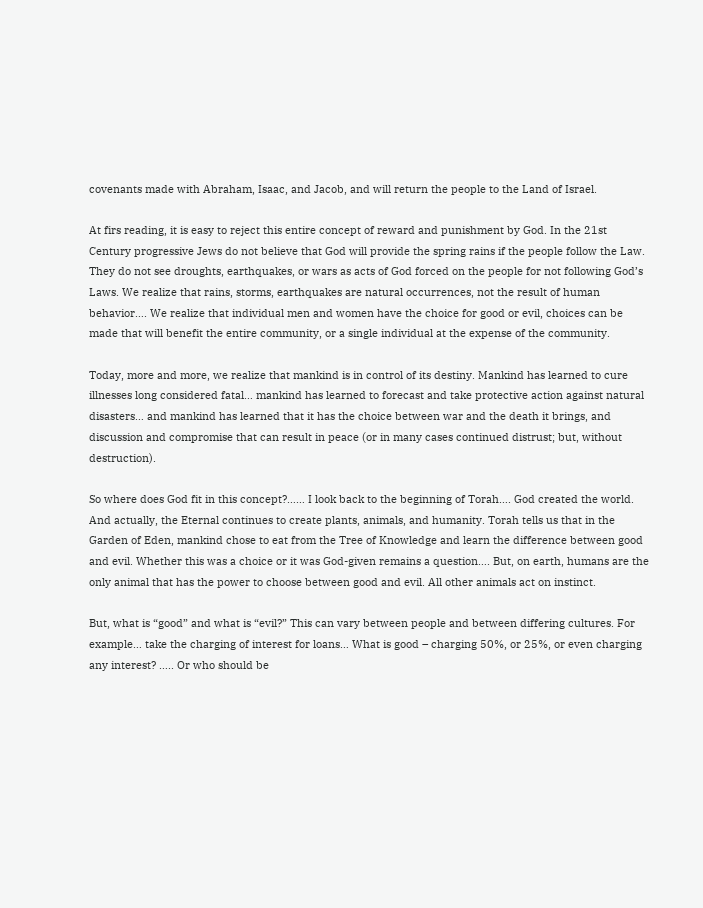covenants made with Abraham, Isaac, and Jacob, and will return the people to the Land of Israel.

At firs reading, it is easy to reject this entire concept of reward and punishment by God. In the 21st Century progressive Jews do not believe that God will provide the spring rains if the people follow the Law. They do not see droughts, earthquakes, or wars as acts of God forced on the people for not following God’s Laws. We realize that rains, storms, earthquakes are natural occurrences, not the result of human behavior…. We realize that individual men and women have the choice for good or evil, choices can be made that will benefit the entire community, or a single individual at the expense of the community.

Today, more and more, we realize that mankind is in control of its destiny. Mankind has learned to cure illnesses long considered fatal… mankind has learned to forecast and take protective action against natural disasters… and mankind has learned that it has the choice between war and the death it brings, and discussion and compromise that can result in peace (or in many cases continued distrust; but, without destruction).

So where does God fit in this concept?…… I look back to the beginning of Torah…. God created the world. And actually, the Eternal continues to create plants, animals, and humanity. Torah tells us that in the Garden of Eden, mankind chose to eat from the Tree of Knowledge and learn the difference between good and evil. Whether this was a choice or it was God-given remains a question…. But, on earth, humans are the only animal that has the power to choose between good and evil. All other animals act on instinct.

But, what is “good” and what is “evil?” This can vary between people and between differing cultures. For example… take the charging of interest for loans… What is good – charging 50%, or 25%, or even charging any interest? ….. Or who should be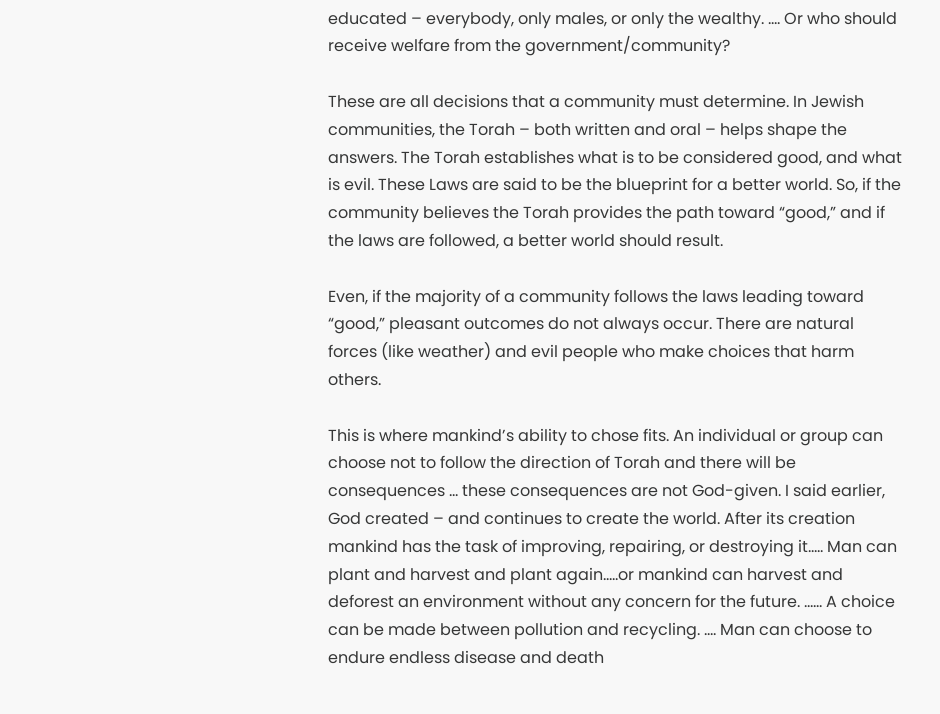educated – everybody, only males, or only the wealthy. …. Or who should receive welfare from the government/community?

These are all decisions that a community must determine. In Jewish communities, the Torah – both written and oral – helps shape the answers. The Torah establishes what is to be considered good, and what is evil. These Laws are said to be the blueprint for a better world. So, if the community believes the Torah provides the path toward “good,” and if the laws are followed, a better world should result.

Even, if the majority of a community follows the laws leading toward “good,” pleasant outcomes do not always occur. There are natural forces (like weather) and evil people who make choices that harm others.

This is where mankind’s ability to chose fits. An individual or group can choose not to follow the direction of Torah and there will be consequences … these consequences are not God-given. I said earlier, God created – and continues to create the world. After its creation mankind has the task of improving, repairing, or destroying it….. Man can plant and harvest and plant again…..or mankind can harvest and deforest an environment without any concern for the future. …… A choice can be made between pollution and recycling. …. Man can choose to endure endless disease and death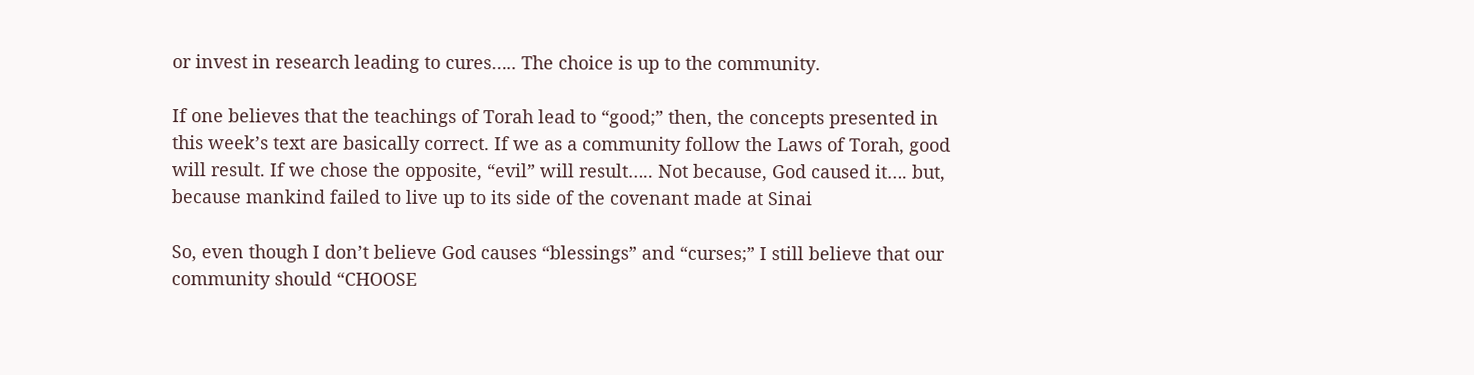or invest in research leading to cures….. The choice is up to the community.

If one believes that the teachings of Torah lead to “good;” then, the concepts presented in this week’s text are basically correct. If we as a community follow the Laws of Torah, good will result. If we chose the opposite, “evil” will result….. Not because, God caused it…. but, because mankind failed to live up to its side of the covenant made at Sinai

So, even though I don’t believe God causes “blessings” and “curses;” I still believe that our community should “CHOOSE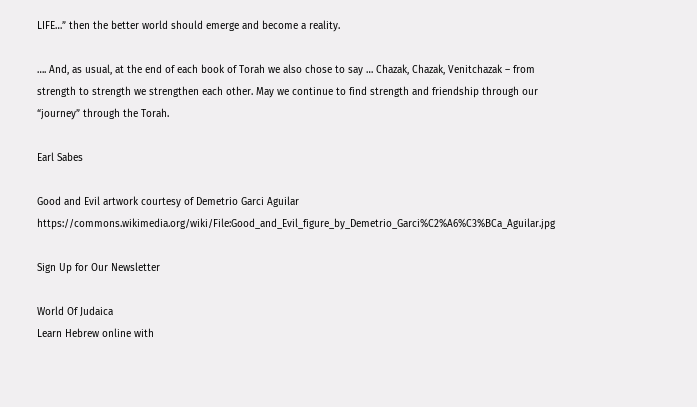LIFE…” then the better world should emerge and become a reality.

…. And, as usual, at the end of each book of Torah we also chose to say … Chazak, Chazak, Venitchazak – from strength to strength we strengthen each other. May we continue to find strength and friendship through our “journey” through the Torah.

Earl Sabes

Good and Evil artwork courtesy of Demetrio Garci Aguilar https://commons.wikimedia.org/wiki/File:Good_and_Evil_figure_by_Demetrio_Garci%C2%A6%C3%BCa_Aguilar.jpg

Sign Up for Our Newsletter

World Of Judaica
Learn Hebrew online with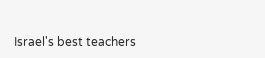Israel's best teachers